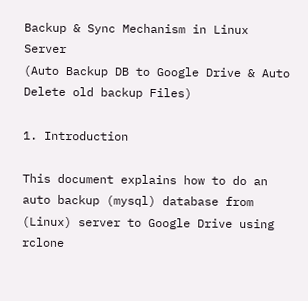Backup & Sync Mechanism in Linux Server
(Auto Backup DB to Google Drive & Auto Delete old backup Files)

1. Introduction

This document explains how to do an auto backup (mysql) database from (Linux) server to Google Drive using rclone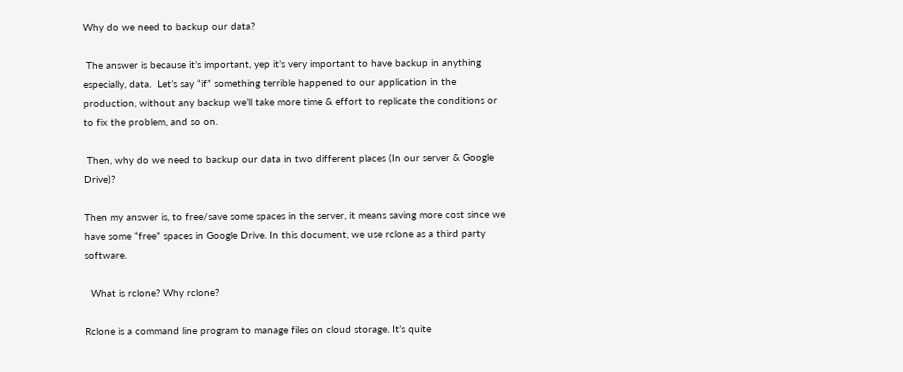Why do we need to backup our data?

 The answer is because it’s important, yep it’s very important to have backup in anything especially, data.  Let’s say “if” something terrible happened to our application in the production, without any backup we’ll take more time & effort to replicate the conditions or to fix the problem, and so on.

 Then, why do we need to backup our data in two different places (In our server & Google Drive)?

Then my answer is, to free/save some spaces in the server, it means saving more cost since we have some “free” spaces in Google Drive. In this document, we use rclone as a third party software.

  What is rclone? Why rclone?

Rclone is a command line program to manage files on cloud storage. It’s quite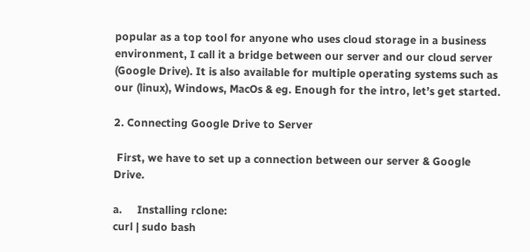popular as a top tool for anyone who uses cloud storage in a business environment, I call it a bridge between our server and our cloud server (Google Drive). It is also available for multiple operating systems such as our (linux), Windows, MacOs & eg. Enough for the intro, let’s get started.

2. Connecting Google Drive to Server

 First, we have to set up a connection between our server & Google Drive.

a.     Installing rclone:
curl | sudo bash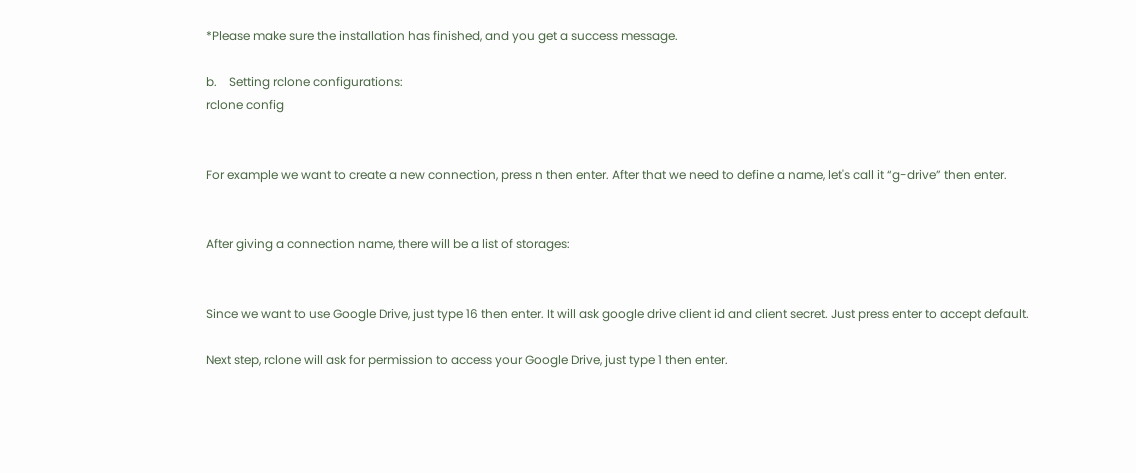*Please make sure the installation has finished, and you get a success message.

b.    Setting rclone configurations:
rclone config


For example we want to create a new connection, press n then enter. After that we need to define a name, let's call it “g-drive” then enter.


After giving a connection name, there will be a list of storages:


Since we want to use Google Drive, just type 16 then enter. It will ask google drive client id and client secret. Just press enter to accept default.

Next step, rclone will ask for permission to access your Google Drive, just type 1 then enter.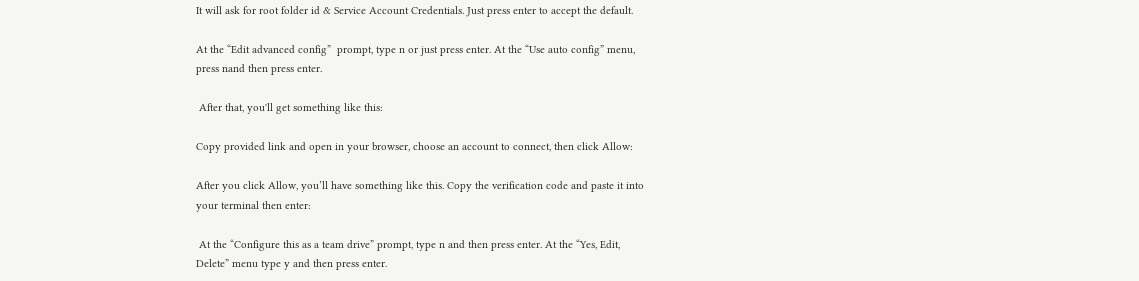It will ask for root folder id & Service Account Credentials. Just press enter to accept the default.

At the “Edit advanced config”  prompt, type n or just press enter. At the “Use auto config” menu, press nand then press enter.

 After that, you'll get something like this:

Copy provided link and open in your browser, choose an account to connect, then click Allow:

After you click Allow, you’ll have something like this. Copy the verification code and paste it into your terminal then enter:

 At the “Configure this as a team drive” prompt, type n and then press enter. At the “Yes, Edit, Delete” menu type y and then press enter.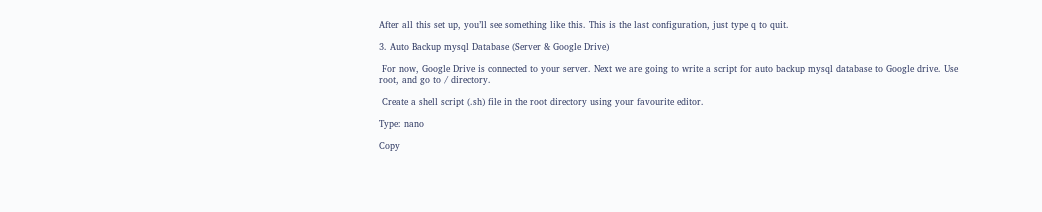After all this set up, you’ll see something like this. This is the last configuration, just type q to quit.

3. Auto Backup mysql Database (Server & Google Drive)

 For now, Google Drive is connected to your server. Next we are going to write a script for auto backup mysql database to Google drive. Use root, and go to / directory.

 Create a shell script (.sh) file in the root directory using your favourite editor.

Type: nano

Copy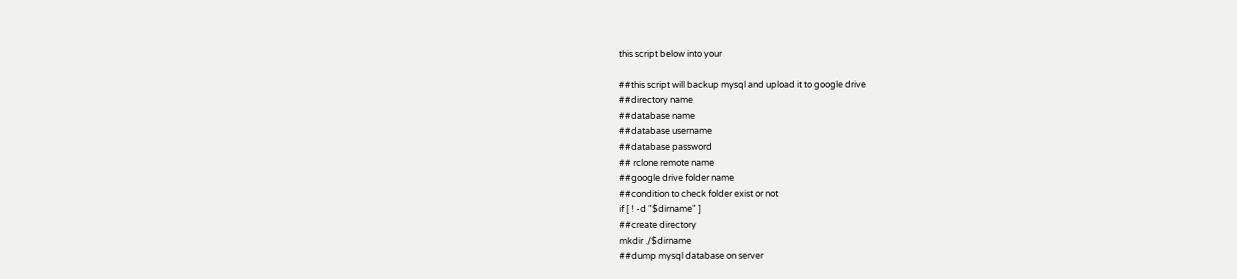this script below into your

##this script will backup mysql and upload it to google drive
##directory name
##database name
##database username
##database password
## rclone remote name
##google drive folder name
##condition to check folder exist or not
if [ ! -d "$dirname" ]
##create directory
mkdir ./$dirname
##dump mysql database on server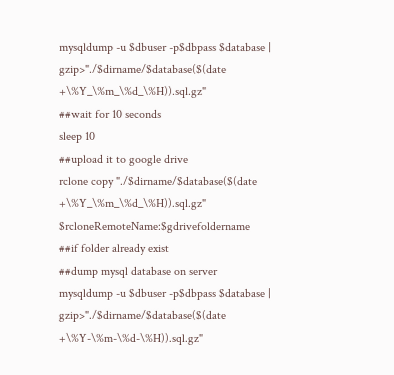mysqldump -u $dbuser -p$dbpass $database | gzip>"./$dirname/$database($(date +\%Y_\%m_\%d_\%H)).sql.gz"
##wait for 10 seconds
sleep 10
##upload it to google drive
rclone copy "./$dirname/$database($(date +\%Y_\%m_\%d_\%H)).sql.gz" $rcloneRemoteName:$gdrivefoldername
##if folder already exist
##dump mysql database on server
mysqldump -u $dbuser -p$dbpass $database | gzip>"./$dirname/$database($(date +\%Y-\%m-\%d-\%H)).sql.gz"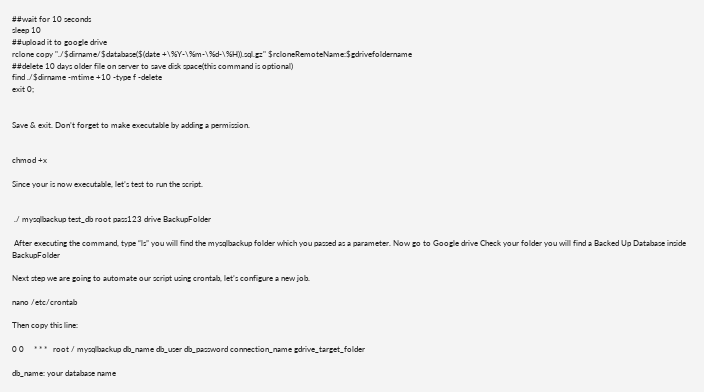##wait for 10 seconds
sleep 10
##upload it to google drive
rclone copy "./$dirname/$database($(date +\%Y-\%m-\%d-\%H)).sql.gz" $rcloneRemoteName:$gdrivefoldername
##delete 10 days older file on server to save disk space(this command is optional)
find ./$dirname -mtime +10 -type f -delete
exit 0;


Save & exit. Don’t forget to make executable by adding a permission.


chmod +x

Since your is now executable, let’s test to run the script.


 ./ mysqlbackup test_db root pass123 drive BackupFolder

 After executing the command, type “ls” you will find the mysqlbackup folder which you passed as a parameter. Now go to Google drive Check your folder you will find a Backed Up Database inside BackupFolder

Next step we are going to automate our script using crontab, let’s configure a new job.

nano /etc/crontab

Then copy this line:

0 0     * * *   root / mysqlbackup db_name db_user db_password connection_name gdrive_target_folder

db_name: your database name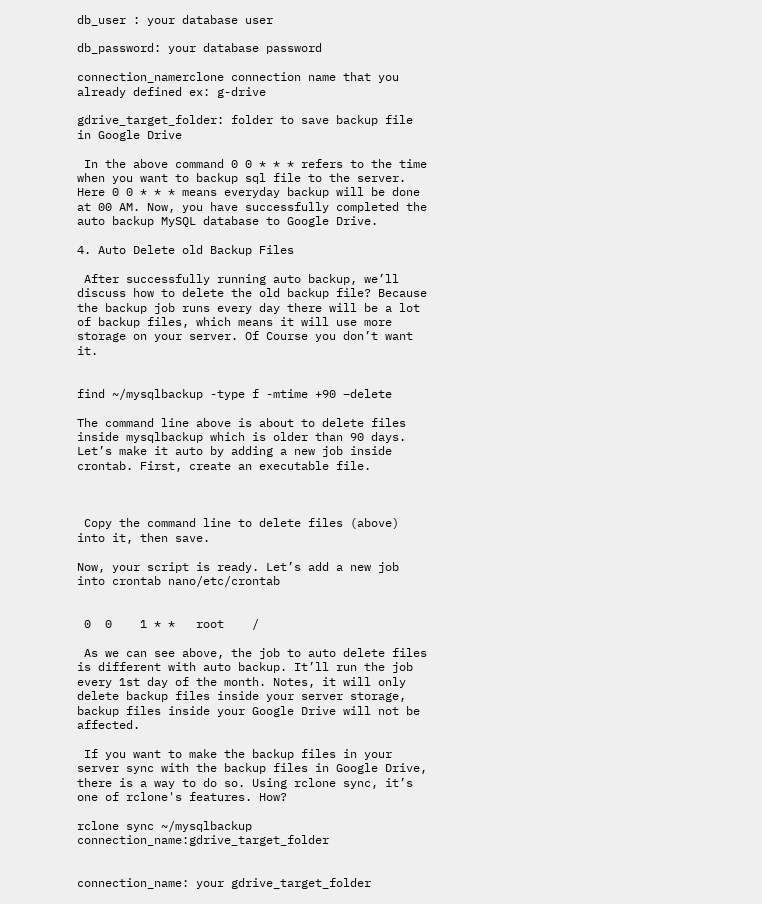db_user : your database user

db_password: your database password

connection_namerclone connection name that you already defined ex: g-drive

gdrive_target_folder: folder to save backup file in Google Drive

 In the above command 0 0 * * * refers to the time when you want to backup sql file to the server. Here 0 0 * * * means everyday backup will be done at 00 AM. Now, you have successfully completed the auto backup MySQL database to Google Drive.

4. Auto Delete old Backup Files

 After successfully running auto backup, we’ll discuss how to delete the old backup file? Because the backup job runs every day there will be a lot of backup files, which means it will use more storage on your server. Of Course you don’t want it.


find ~/mysqlbackup -type f -mtime +90 –delete

The command line above is about to delete files inside mysqlbackup which is older than 90 days. Let’s make it auto by adding a new job inside crontab. First, create an executable file.



 Copy the command line to delete files (above) into it, then save.

Now, your script is ready. Let’s add a new job into crontab nano/etc/crontab


 0  0    1 * *   root    /

 As we can see above, the job to auto delete files is different with auto backup. It’ll run the job every 1st day of the month. Notes, it will only delete backup files inside your server storage, backup files inside your Google Drive will not be affected.

 If you want to make the backup files in your server sync with the backup files in Google Drive, there is a way to do so. Using rclone sync, it’s one of rclone's features. How?

rclone sync ~/mysqlbackup connection_name:gdrive_target_folder


connection_name: your gdrive_target_folder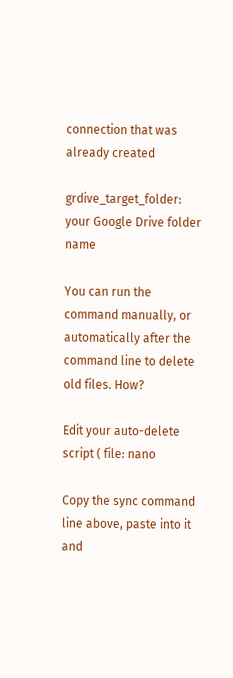connection that was already created

grdive_target_folder: your Google Drive folder name

You can run the command manually, or automatically after the command line to delete old files. How?

Edit your auto-delete script ( file: nano

Copy the sync command line above, paste into it and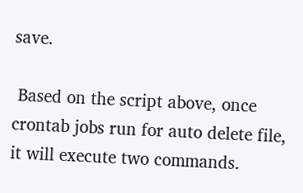save.

 Based on the script above, once crontab jobs run for auto delete file, it will execute two commands.